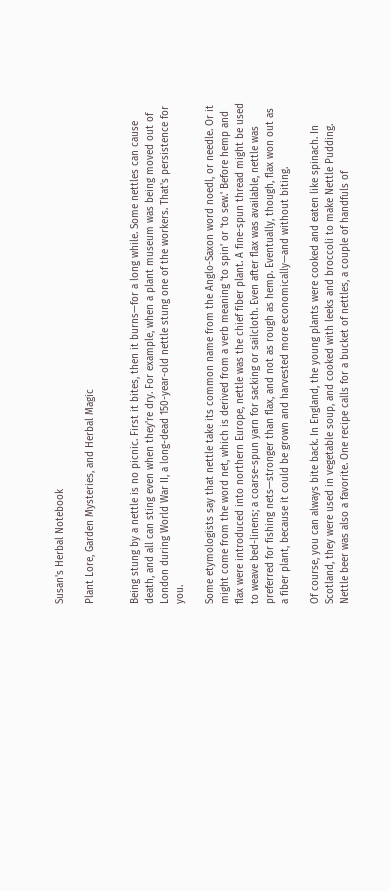Susan's Herbal Notebook

Plant Lore, Garden Mysteries, and Herbal Magic


Being stung by a nettle is no picnic. First it bites, then it burns—for a long while. Some nettles can cause death, and all can sting even when they're dry. For example, when a plant museum was being moved out of London during World War II, a long-dead 150-year-old nettle stung one of the workers. That's persistence for you.

Some etymologists say that nettle take its common name from the Anglo-Saxon word noedl, or needle. Or it might come from the word net, which is derived from a verb meaning 'to spin' or 'to sew.' Before hemp and flax were introduced into northern Europe, nettle was the chief fiber plant. A fine-spun thread might be used to weave bed-linens; a coarse-spun yarn for sacking or sailcloth. Even after flax was available, nettle was preferred for fishing nets—stronger than flax, and not as rough as hemp. Eventually, though, flax won out as a fiber plant, because it could be grown and harvested more economically—and without biting.

Of course, you can always bite back. In England, the young plants were cooked and eaten like spinach. In Scotland, they were used in vegetable soup, and cooked with leeks and broccoli to make Nettle Pudding. Nettle beer was also a favorite. One recipe calls for a bucket of nettles, a couple of handfuls of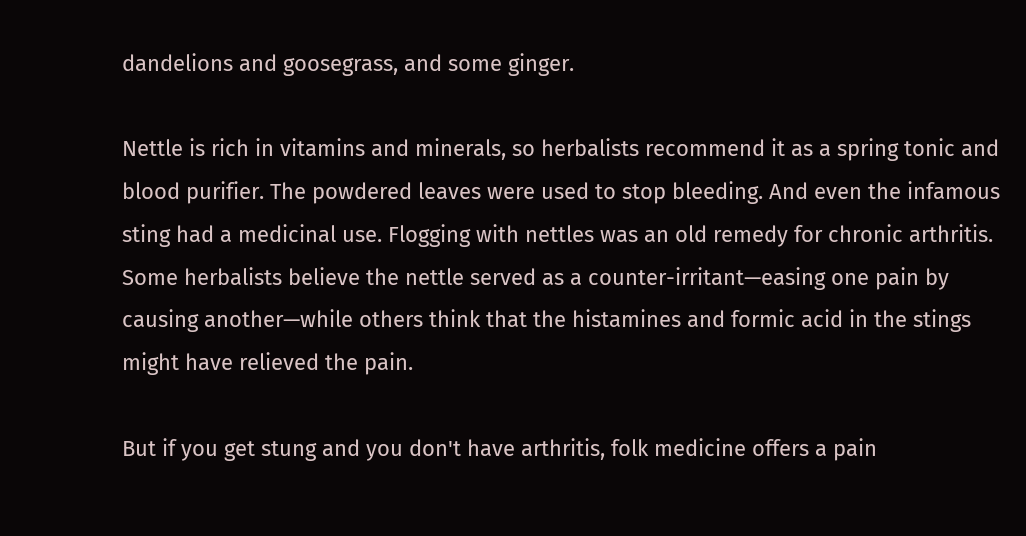dandelions and goosegrass, and some ginger.

Nettle is rich in vitamins and minerals, so herbalists recommend it as a spring tonic and blood purifier. The powdered leaves were used to stop bleeding. And even the infamous sting had a medicinal use. Flogging with nettles was an old remedy for chronic arthritis. Some herbalists believe the nettle served as a counter-irritant—easing one pain by causing another—while others think that the histamines and formic acid in the stings might have relieved the pain.

But if you get stung and you don't have arthritis, folk medicine offers a pain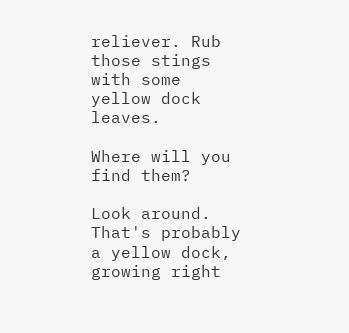reliever. Rub those stings with some yellow dock leaves.

Where will you find them?

Look around. That's probably a yellow dock, growing right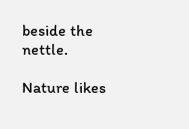beside the nettle.

Nature likes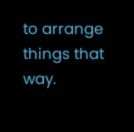to arrange things that way.